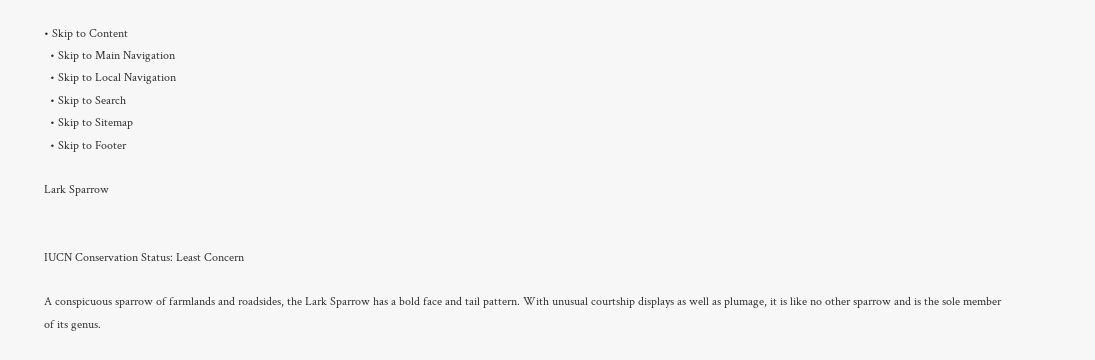• Skip to Content
  • Skip to Main Navigation
  • Skip to Local Navigation
  • Skip to Search
  • Skip to Sitemap
  • Skip to Footer

Lark Sparrow


IUCN Conservation Status: Least Concern

A conspicuous sparrow of farmlands and roadsides, the Lark Sparrow has a bold face and tail pattern. With unusual courtship displays as well as plumage, it is like no other sparrow and is the sole member of its genus.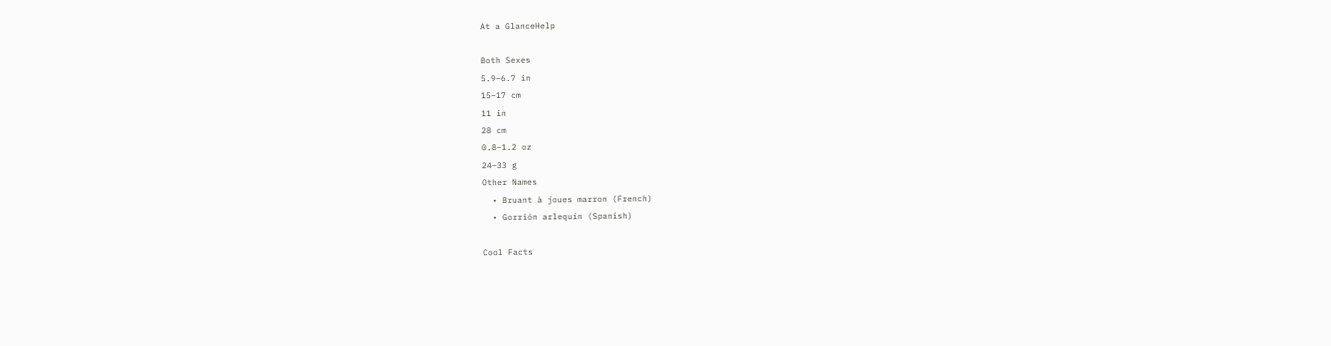At a GlanceHelp

Both Sexes
5.9–6.7 in
15–17 cm
11 in
28 cm
0.8–1.2 oz
24–33 g
Other Names
  • Bruant à joues marron (French)
  • Gorrión arlequín (Spanish)

Cool Facts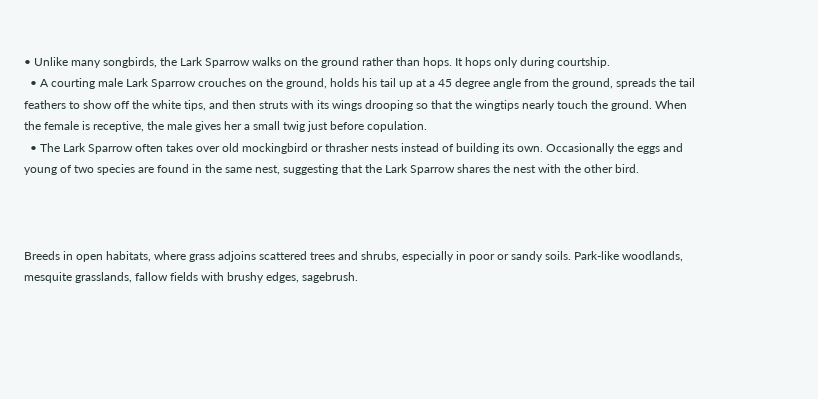• Unlike many songbirds, the Lark Sparrow walks on the ground rather than hops. It hops only during courtship.
  • A courting male Lark Sparrow crouches on the ground, holds his tail up at a 45 degree angle from the ground, spreads the tail feathers to show off the white tips, and then struts with its wings drooping so that the wingtips nearly touch the ground. When the female is receptive, the male gives her a small twig just before copulation.
  • The Lark Sparrow often takes over old mockingbird or thrasher nests instead of building its own. Occasionally the eggs and young of two species are found in the same nest, suggesting that the Lark Sparrow shares the nest with the other bird.



Breeds in open habitats, where grass adjoins scattered trees and shrubs, especially in poor or sandy soils. Park-like woodlands, mesquite grasslands, fallow fields with brushy edges, sagebrush.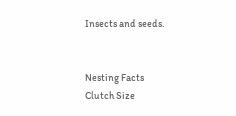Insects and seeds.


Nesting Facts
Clutch Size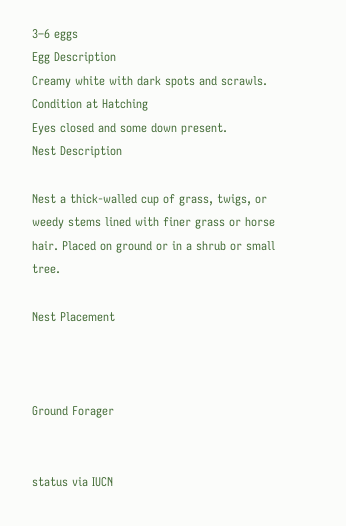3–6 eggs
Egg Description
Creamy white with dark spots and scrawls.
Condition at Hatching
Eyes closed and some down present.
Nest Description

Nest a thick-walled cup of grass, twigs, or weedy stems lined with finer grass or horse hair. Placed on ground or in a shrub or small tree.

Nest Placement



Ground Forager


status via IUCN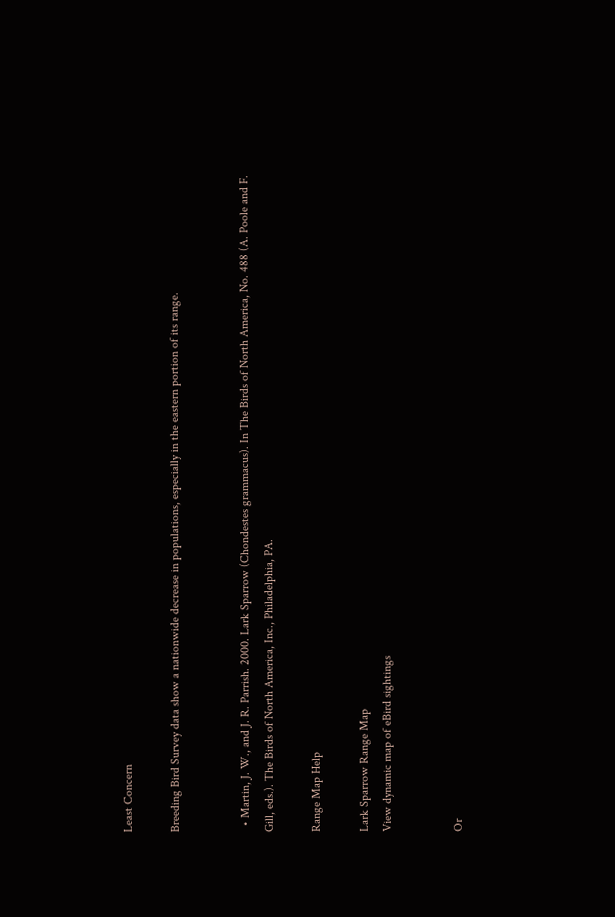Least Concern

Breeding Bird Survey data show a nationwide decrease in populations, especially in the eastern portion of its range.


  • Martin, J. W., and J. R. Parrish. 2000. Lark Sparrow (Chondestes grammacus). In The Birds of North America, No. 488 (A. Poole and F. Gill, eds.). The Birds of North America, Inc., Philadelphia, PA.

Range Map Help

Lark Sparrow Range Map
View dynamic map of eBird sightings


Or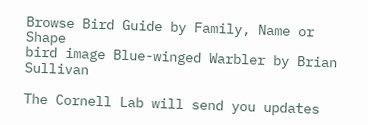Browse Bird Guide by Family, Name or Shape
bird image Blue-winged Warbler by Brian Sullivan

The Cornell Lab will send you updates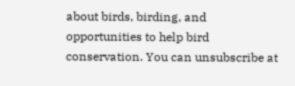about birds, birding, and opportunities to help bird conservation. You can unsubscribe at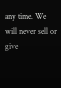any time. We will never sell or give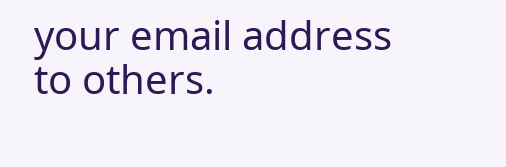your email address to others.